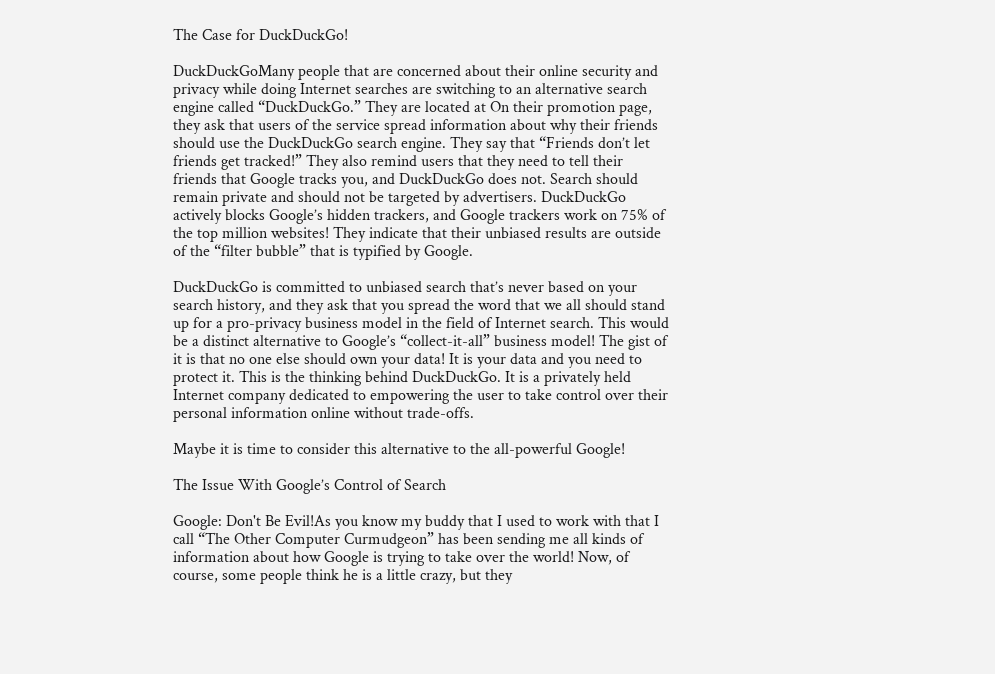The Case for DuckDuckGo!

DuckDuckGoMany people that are concerned about their online security and privacy while doing Internet searches are switching to an alternative search engine called “DuckDuckGo.” They are located at On their promotion page, they ask that users of the service spread information about why their friends should use the DuckDuckGo search engine. They say that “Friends don’t let friends get tracked!” They also remind users that they need to tell their friends that Google tracks you, and DuckDuckGo does not. Search should remain private and should not be targeted by advertisers. DuckDuckGo actively blocks Google’s hidden trackers, and Google trackers work on 75% of the top million websites! They indicate that their unbiased results are outside of the “filter bubble” that is typified by Google.

DuckDuckGo is committed to unbiased search that’s never based on your search history, and they ask that you spread the word that we all should stand up for a pro-privacy business model in the field of Internet search. This would be a distinct alternative to Google’s “collect-it-all” business model! The gist of it is that no one else should own your data! It is your data and you need to protect it. This is the thinking behind DuckDuckGo. It is a privately held Internet company dedicated to empowering the user to take control over their personal information online without trade-offs.

Maybe it is time to consider this alternative to the all-powerful Google!

The Issue With Google’s Control of Search

Google: Don't Be Evil!As you know my buddy that I used to work with that I call “The Other Computer Curmudgeon” has been sending me all kinds of information about how Google is trying to take over the world! Now, of course, some people think he is a little crazy, but they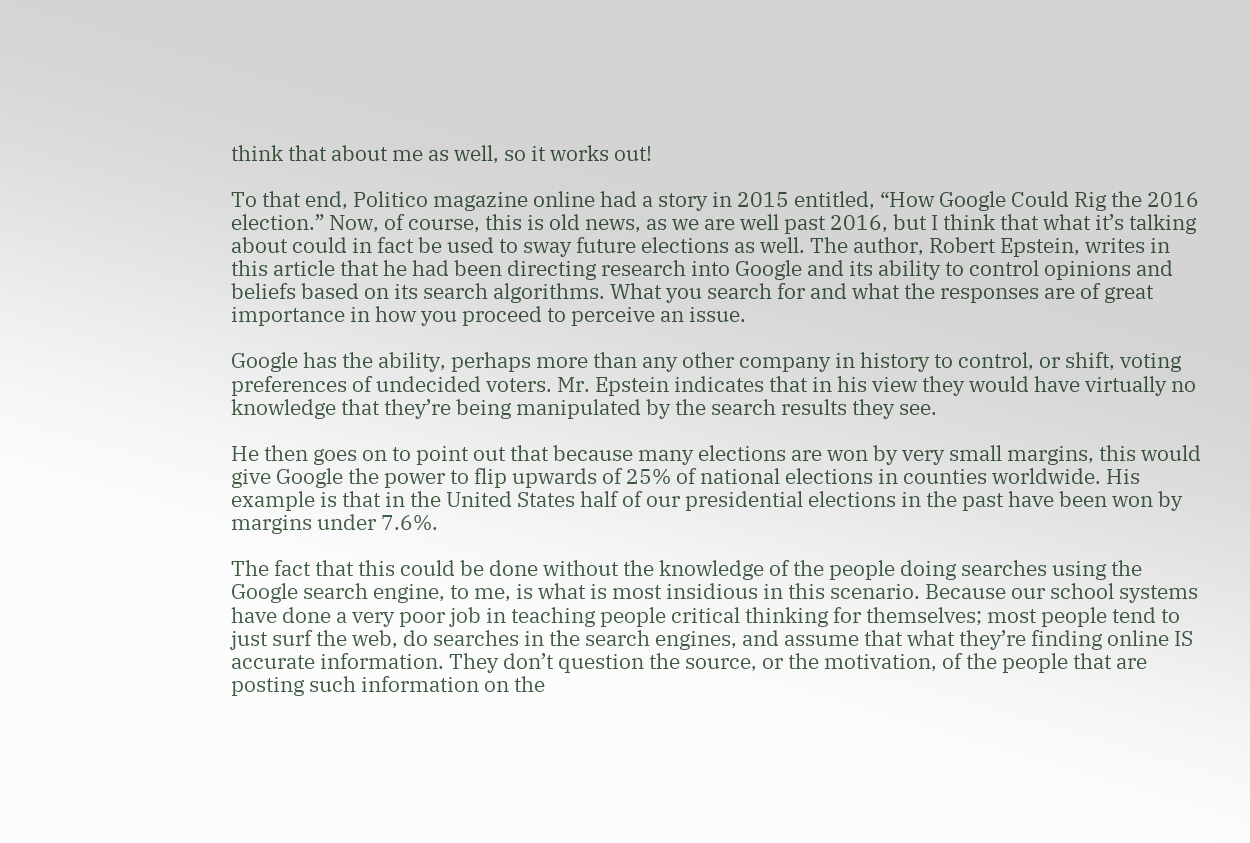think that about me as well, so it works out!

To that end, Politico magazine online had a story in 2015 entitled, “How Google Could Rig the 2016 election.” Now, of course, this is old news, as we are well past 2016, but I think that what it’s talking about could in fact be used to sway future elections as well. The author, Robert Epstein, writes in this article that he had been directing research into Google and its ability to control opinions and beliefs based on its search algorithms. What you search for and what the responses are of great importance in how you proceed to perceive an issue.

Google has the ability, perhaps more than any other company in history to control, or shift, voting preferences of undecided voters. Mr. Epstein indicates that in his view they would have virtually no knowledge that they’re being manipulated by the search results they see.

He then goes on to point out that because many elections are won by very small margins, this would give Google the power to flip upwards of 25% of national elections in counties worldwide. His example is that in the United States half of our presidential elections in the past have been won by margins under 7.6%.

The fact that this could be done without the knowledge of the people doing searches using the Google search engine, to me, is what is most insidious in this scenario. Because our school systems have done a very poor job in teaching people critical thinking for themselves; most people tend to just surf the web, do searches in the search engines, and assume that what they’re finding online IS accurate information. They don’t question the source, or the motivation, of the people that are posting such information on the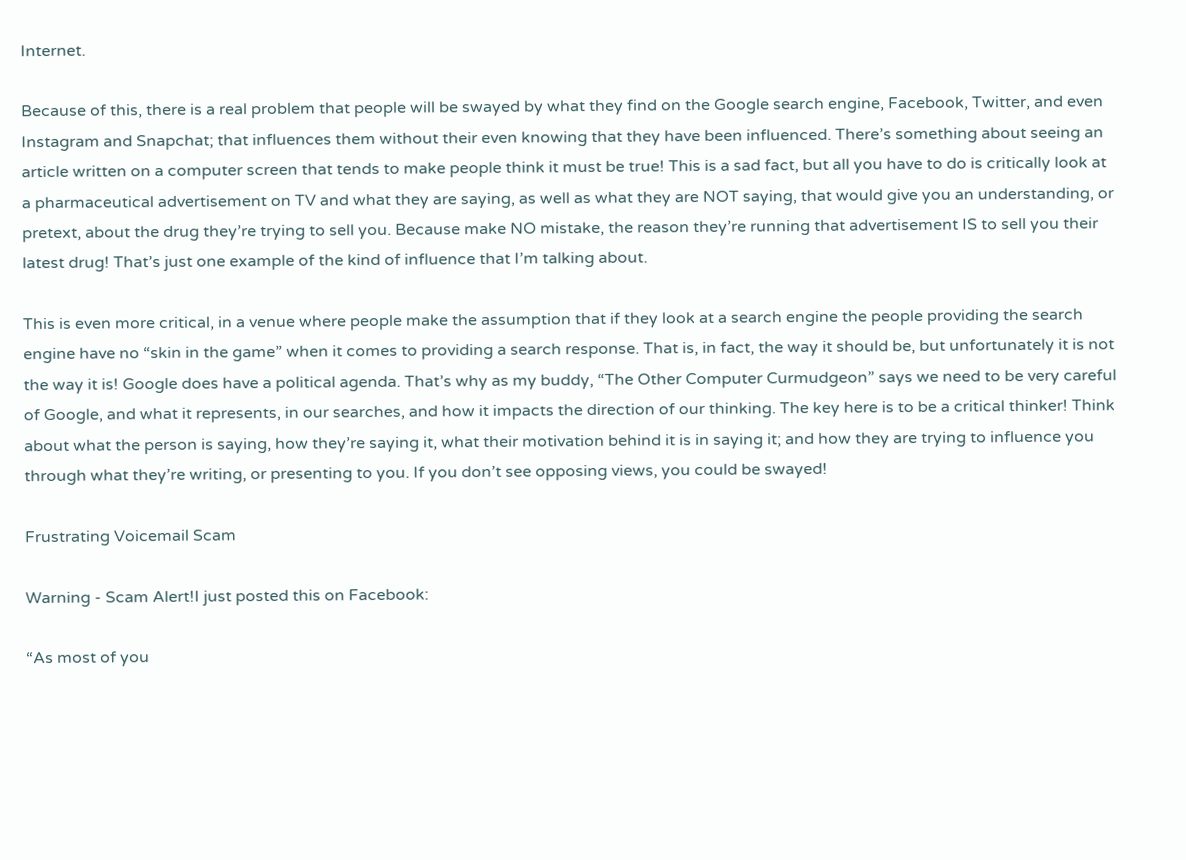Internet.

Because of this, there is a real problem that people will be swayed by what they find on the Google search engine, Facebook, Twitter, and even Instagram and Snapchat; that influences them without their even knowing that they have been influenced. There’s something about seeing an article written on a computer screen that tends to make people think it must be true! This is a sad fact, but all you have to do is critically look at a pharmaceutical advertisement on TV and what they are saying, as well as what they are NOT saying, that would give you an understanding, or pretext, about the drug they’re trying to sell you. Because make NO mistake, the reason they’re running that advertisement IS to sell you their latest drug! That’s just one example of the kind of influence that I’m talking about.

This is even more critical, in a venue where people make the assumption that if they look at a search engine the people providing the search engine have no “skin in the game” when it comes to providing a search response. That is, in fact, the way it should be, but unfortunately it is not the way it is! Google does have a political agenda. That’s why as my buddy, “The Other Computer Curmudgeon” says we need to be very careful of Google, and what it represents, in our searches, and how it impacts the direction of our thinking. The key here is to be a critical thinker! Think about what the person is saying, how they’re saying it, what their motivation behind it is in saying it; and how they are trying to influence you through what they’re writing, or presenting to you. If you don’t see opposing views, you could be swayed!

Frustrating Voicemail Scam

Warning - Scam Alert!I just posted this on Facebook:

“As most of you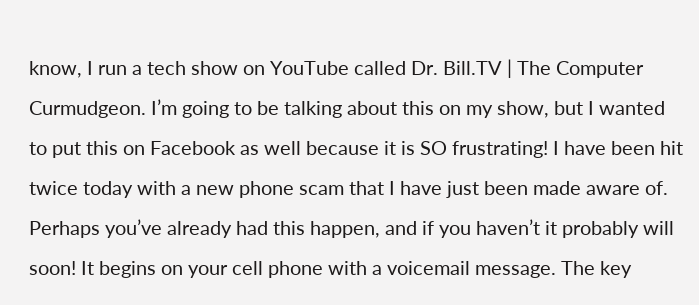know, I run a tech show on YouTube called Dr. Bill.TV | The Computer Curmudgeon. I’m going to be talking about this on my show, but I wanted to put this on Facebook as well because it is SO frustrating! I have been hit twice today with a new phone scam that I have just been made aware of. Perhaps you’ve already had this happen, and if you haven’t it probably will soon! It begins on your cell phone with a voicemail message. The key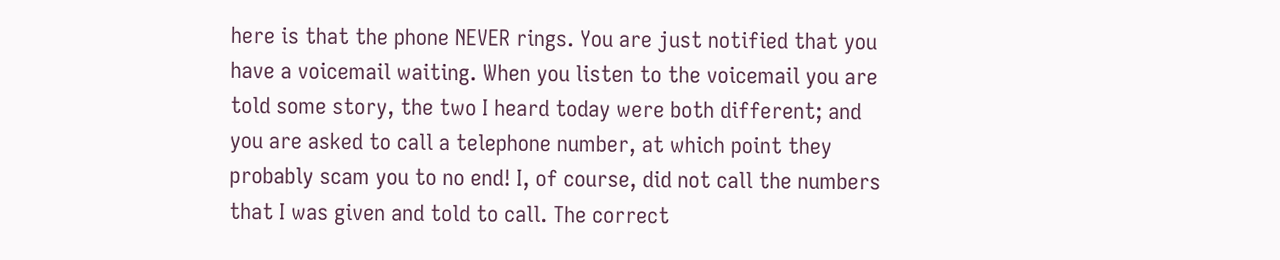here is that the phone NEVER rings. You are just notified that you have a voicemail waiting. When you listen to the voicemail you are told some story, the two I heard today were both different; and you are asked to call a telephone number, at which point they probably scam you to no end! I, of course, did not call the numbers that I was given and told to call. The correct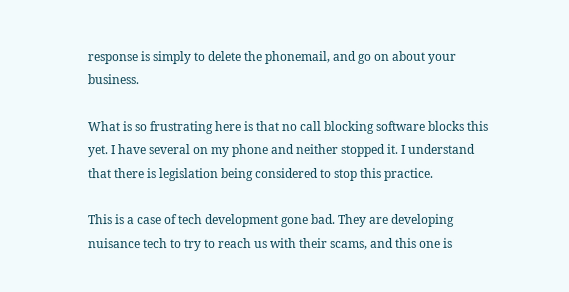response is simply to delete the phonemail, and go on about your business.

What is so frustrating here is that no call blocking software blocks this yet. I have several on my phone and neither stopped it. I understand that there is legislation being considered to stop this practice.

This is a case of tech development gone bad. They are developing nuisance tech to try to reach us with their scams, and this one is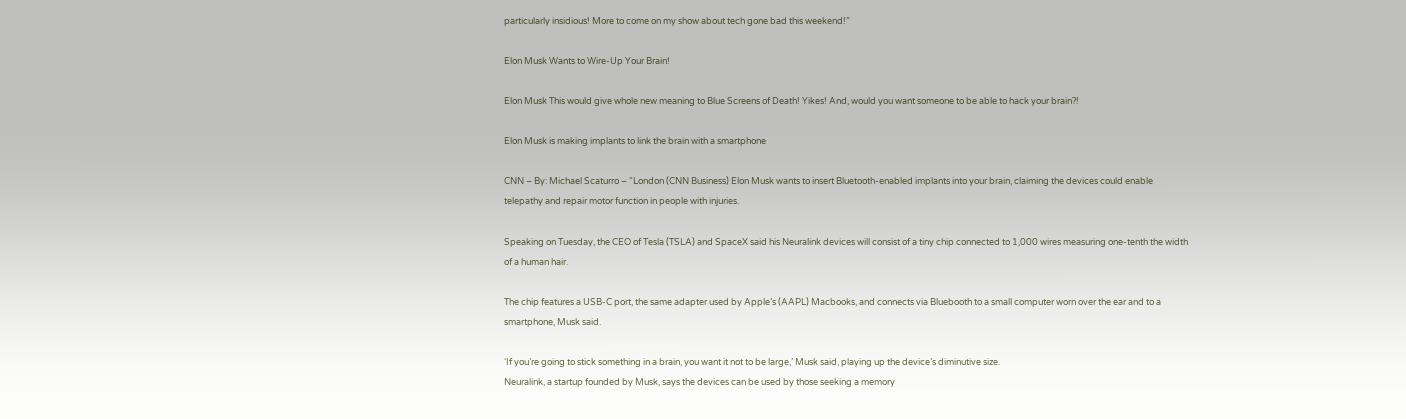particularly insidious! More to come on my show about tech gone bad this weekend!”

Elon Musk Wants to Wire-Up Your Brain!

Elon Musk This would give whole new meaning to Blue Screens of Death! Yikes! And, would you want someone to be able to hack your brain?!

Elon Musk is making implants to link the brain with a smartphone

CNN – By: Michael Scaturro – “London (CNN Business) Elon Musk wants to insert Bluetooth-enabled implants into your brain, claiming the devices could enable telepathy and repair motor function in people with injuries.

Speaking on Tuesday, the CEO of Tesla (TSLA) and SpaceX said his Neuralink devices will consist of a tiny chip connected to 1,000 wires measuring one-tenth the width of a human hair.

The chip features a USB-C port, the same adapter used by Apple’s (AAPL) Macbooks, and connects via Bluebooth to a small computer worn over the ear and to a smartphone, Musk said.

‘If you’re going to stick something in a brain, you want it not to be large,’ Musk said, playing up the device’s diminutive size.
Neuralink, a startup founded by Musk, says the devices can be used by those seeking a memory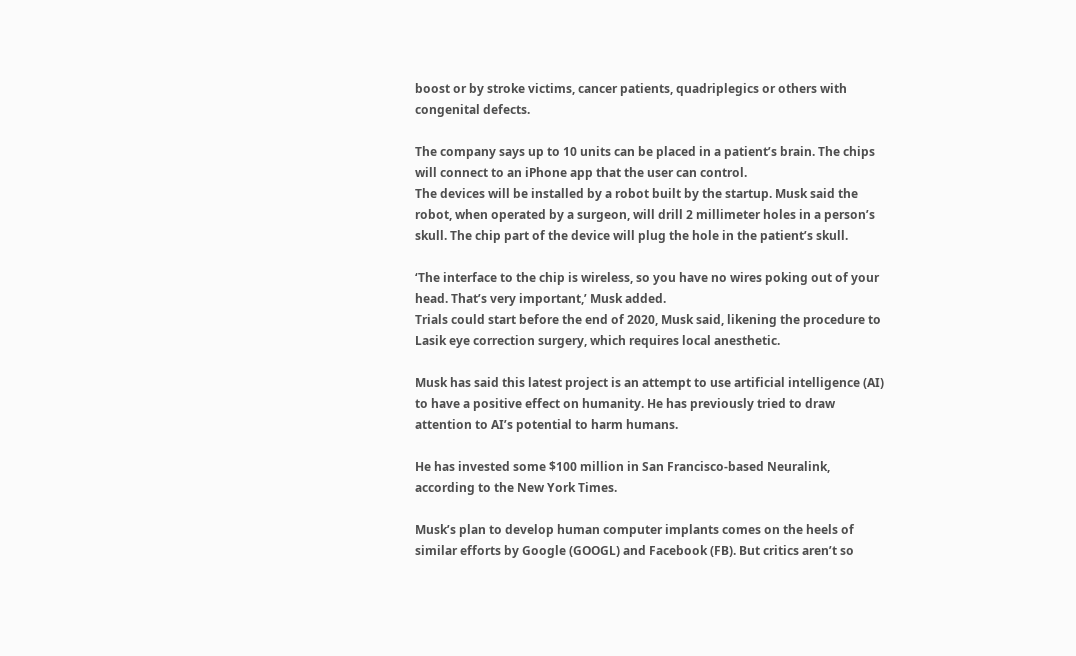boost or by stroke victims, cancer patients, quadriplegics or others with congenital defects.

The company says up to 10 units can be placed in a patient’s brain. The chips will connect to an iPhone app that the user can control.
The devices will be installed by a robot built by the startup. Musk said the robot, when operated by a surgeon, will drill 2 millimeter holes in a person’s skull. The chip part of the device will plug the hole in the patient’s skull.

‘The interface to the chip is wireless, so you have no wires poking out of your head. That’s very important,’ Musk added.
Trials could start before the end of 2020, Musk said, likening the procedure to Lasik eye correction surgery, which requires local anesthetic.

Musk has said this latest project is an attempt to use artificial intelligence (AI) to have a positive effect on humanity. He has previously tried to draw attention to AI’s potential to harm humans.

He has invested some $100 million in San Francisco-based Neuralink, according to the New York Times.

Musk’s plan to develop human computer implants comes on the heels of similar efforts by Google (GOOGL) and Facebook (FB). But critics aren’t so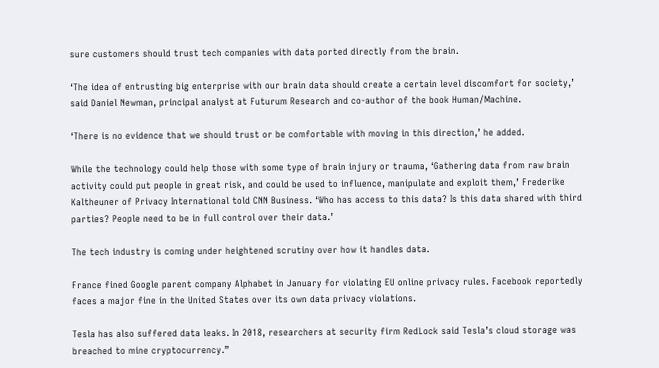sure customers should trust tech companies with data ported directly from the brain.

‘The idea of entrusting big enterprise with our brain data should create a certain level discomfort for society,’ said Daniel Newman, principal analyst at Futurum Research and co-author of the book Human/Machine.

‘There is no evidence that we should trust or be comfortable with moving in this direction,’ he added.

While the technology could help those with some type of brain injury or trauma, ‘Gathering data from raw brain activity could put people in great risk, and could be used to influence, manipulate and exploit them,’ Frederike Kaltheuner of Privacy International told CNN Business. ‘Who has access to this data? Is this data shared with third parties? People need to be in full control over their data.’

The tech industry is coming under heightened scrutiny over how it handles data.

France fined Google parent company Alphabet in January for violating EU online privacy rules. Facebook reportedly faces a major fine in the United States over its own data privacy violations.

Tesla has also suffered data leaks. In 2018, researchers at security firm RedLock said Tesla’s cloud storage was breached to mine cryptocurrency.”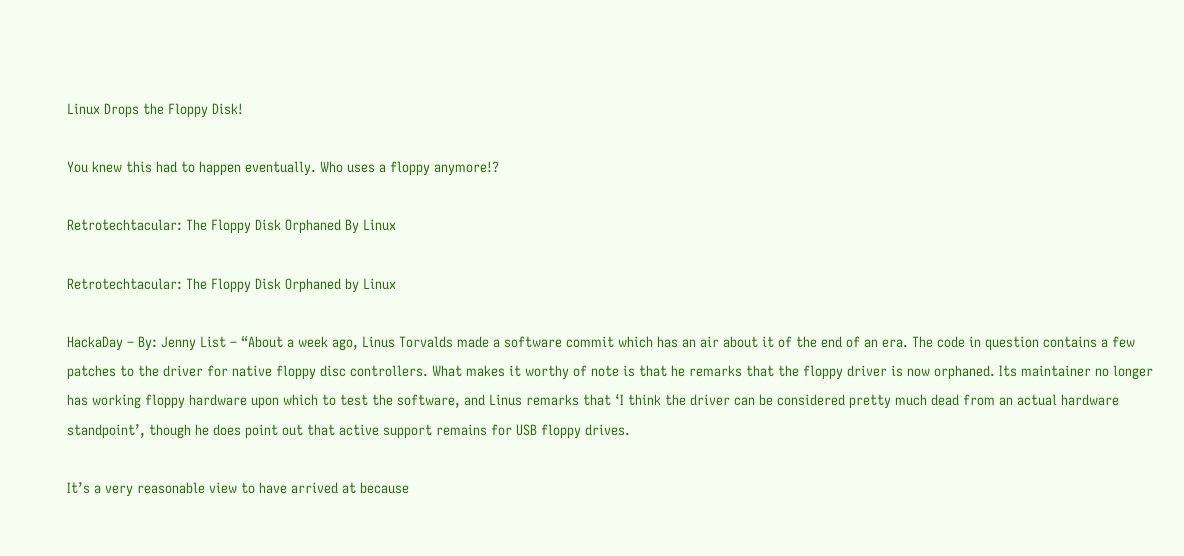Linux Drops the Floppy Disk!

You knew this had to happen eventually. Who uses a floppy anymore!?

Retrotechtacular: The Floppy Disk Orphaned By Linux

Retrotechtacular: The Floppy Disk Orphaned by Linux

HackaDay – By: Jenny List – “About a week ago, Linus Torvalds made a software commit which has an air about it of the end of an era. The code in question contains a few patches to the driver for native floppy disc controllers. What makes it worthy of note is that he remarks that the floppy driver is now orphaned. Its maintainer no longer has working floppy hardware upon which to test the software, and Linus remarks that ‘I think the driver can be considered pretty much dead from an actual hardware standpoint’, though he does point out that active support remains for USB floppy drives.

It’s a very reasonable view to have arrived at because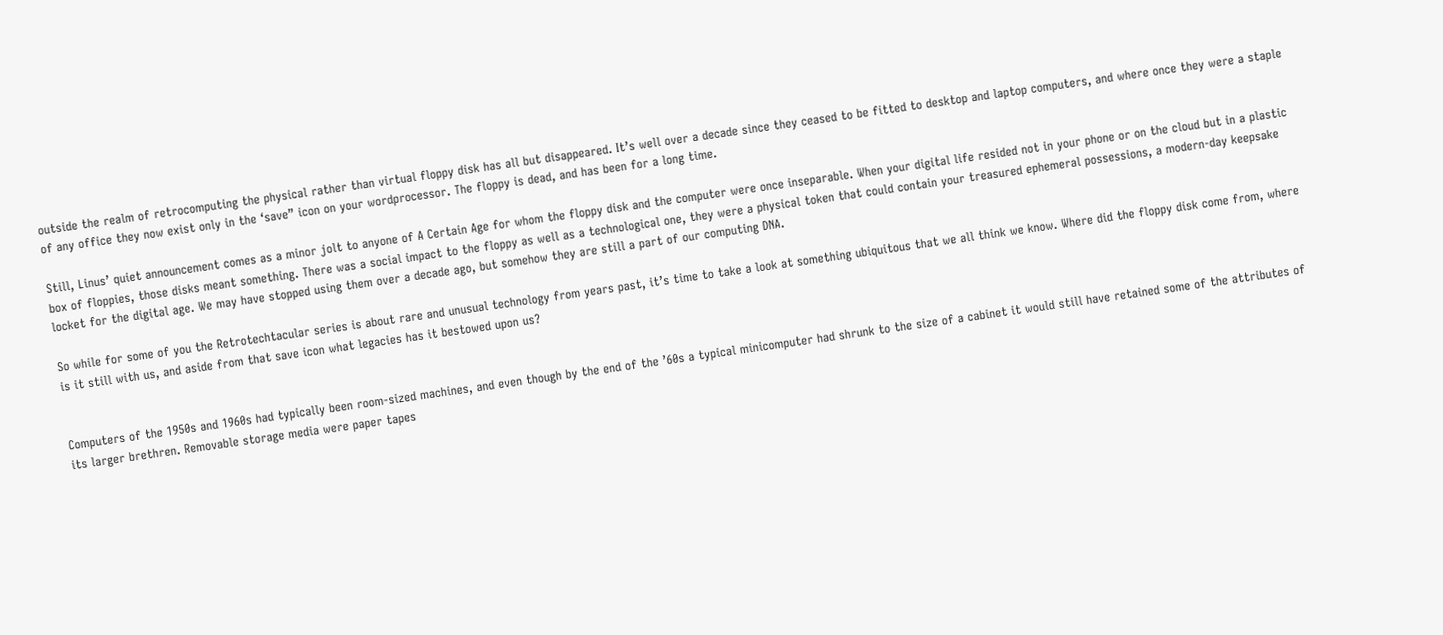outside the realm of retrocomputing the physical rather than virtual floppy disk has all but disappeared. It’s well over a decade since they ceased to be fitted to desktop and laptop computers, and where once they were a staple of any office they now exist only in the ‘save” icon on your wordprocessor. The floppy is dead, and has been for a long time.

Still, Linus’ quiet announcement comes as a minor jolt to anyone of A Certain Age for whom the floppy disk and the computer were once inseparable. When your digital life resided not in your phone or on the cloud but in a plastic box of floppies, those disks meant something. There was a social impact to the floppy as well as a technological one, they were a physical token that could contain your treasured ephemeral possessions, a modern-day keepsake locket for the digital age. We may have stopped using them over a decade ago, but somehow they are still a part of our computing DNA.

So while for some of you the Retrotechtacular series is about rare and unusual technology from years past, it’s time to take a look at something ubiquitous that we all think we know. Where did the floppy disk come from, where is it still with us, and aside from that save icon what legacies has it bestowed upon us?


Computers of the 1950s and 1960s had typically been room-sized machines, and even though by the end of the ’60s a typical minicomputer had shrunk to the size of a cabinet it would still have retained some of the attributes of its larger brethren. Removable storage media were paper tapes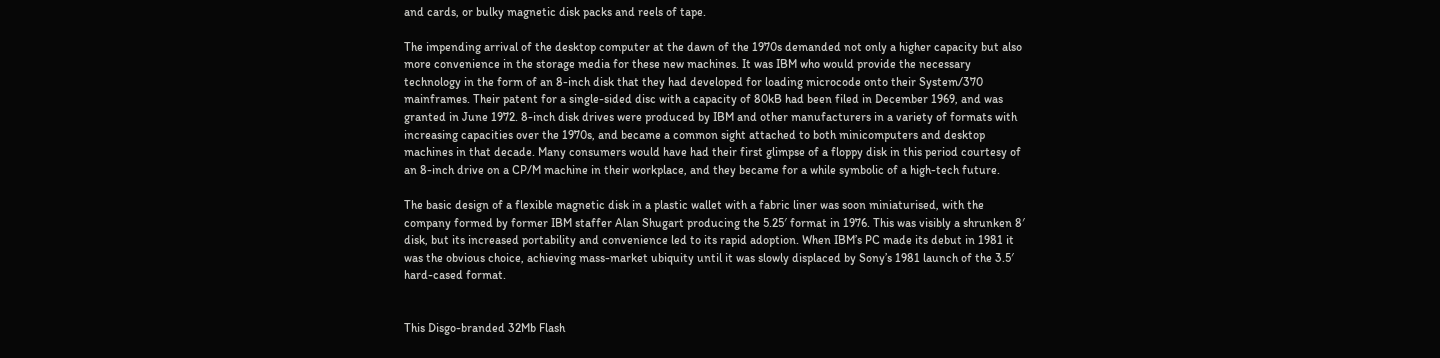and cards, or bulky magnetic disk packs and reels of tape.

The impending arrival of the desktop computer at the dawn of the 1970s demanded not only a higher capacity but also more convenience in the storage media for these new machines. It was IBM who would provide the necessary technology in the form of an 8-inch disk that they had developed for loading microcode onto their System/370 mainframes. Their patent for a single-sided disc with a capacity of 80kB had been filed in December 1969, and was granted in June 1972. 8-inch disk drives were produced by IBM and other manufacturers in a variety of formats with increasing capacities over the 1970s, and became a common sight attached to both minicomputers and desktop machines in that decade. Many consumers would have had their first glimpse of a floppy disk in this period courtesy of an 8-inch drive on a CP/M machine in their workplace, and they became for a while symbolic of a high-tech future.

The basic design of a flexible magnetic disk in a plastic wallet with a fabric liner was soon miniaturised, with the company formed by former IBM staffer Alan Shugart producing the 5.25′ format in 1976. This was visibly a shrunken 8′ disk, but its increased portability and convenience led to its rapid adoption. When IBM’s PC made its debut in 1981 it was the obvious choice, achieving mass-market ubiquity until it was slowly displaced by Sony’s 1981 launch of the 3.5′ hard-cased format.


This Disgo-branded 32Mb Flash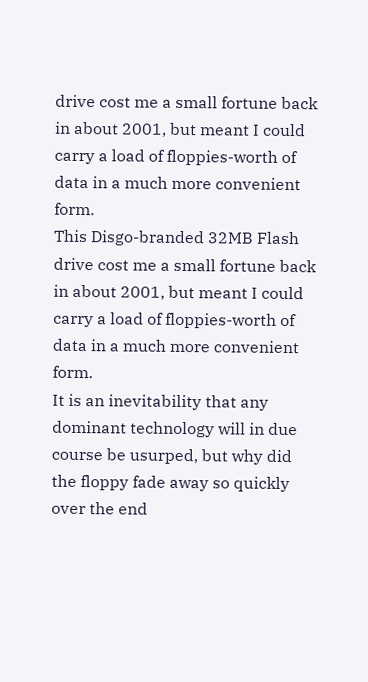drive cost me a small fortune back in about 2001, but meant I could carry a load of floppies-worth of data in a much more convenient form.
This Disgo-branded 32MB Flash drive cost me a small fortune back in about 2001, but meant I could carry a load of floppies-worth of data in a much more convenient form.
It is an inevitability that any dominant technology will in due course be usurped, but why did the floppy fade away so quickly over the end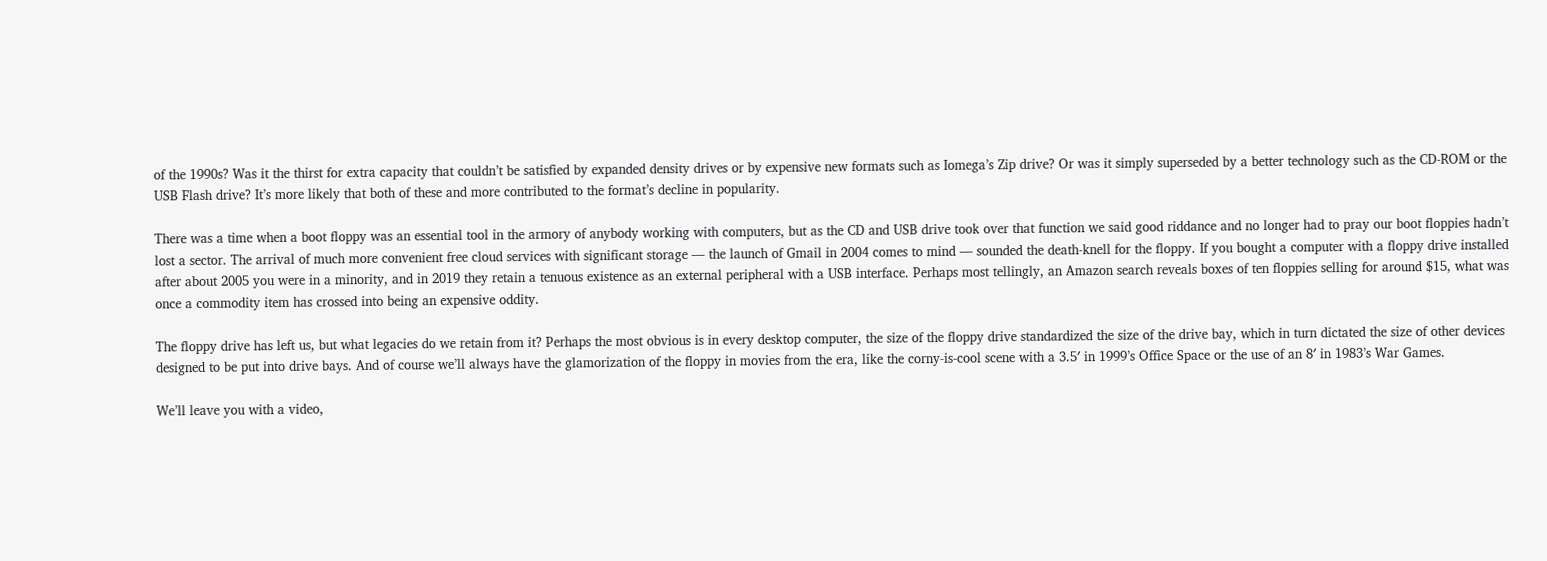of the 1990s? Was it the thirst for extra capacity that couldn’t be satisfied by expanded density drives or by expensive new formats such as Iomega’s Zip drive? Or was it simply superseded by a better technology such as the CD-ROM or the USB Flash drive? It’s more likely that both of these and more contributed to the format’s decline in popularity.

There was a time when a boot floppy was an essential tool in the armory of anybody working with computers, but as the CD and USB drive took over that function we said good riddance and no longer had to pray our boot floppies hadn’t lost a sector. The arrival of much more convenient free cloud services with significant storage — the launch of Gmail in 2004 comes to mind — sounded the death-knell for the floppy. If you bought a computer with a floppy drive installed after about 2005 you were in a minority, and in 2019 they retain a tenuous existence as an external peripheral with a USB interface. Perhaps most tellingly, an Amazon search reveals boxes of ten floppies selling for around $15, what was once a commodity item has crossed into being an expensive oddity.

The floppy drive has left us, but what legacies do we retain from it? Perhaps the most obvious is in every desktop computer, the size of the floppy drive standardized the size of the drive bay, which in turn dictated the size of other devices designed to be put into drive bays. And of course we’ll always have the glamorization of the floppy in movies from the era, like the corny-is-cool scene with a 3.5′ in 1999’s Office Space or the use of an 8′ in 1983’s War Games.

We’ll leave you with a video,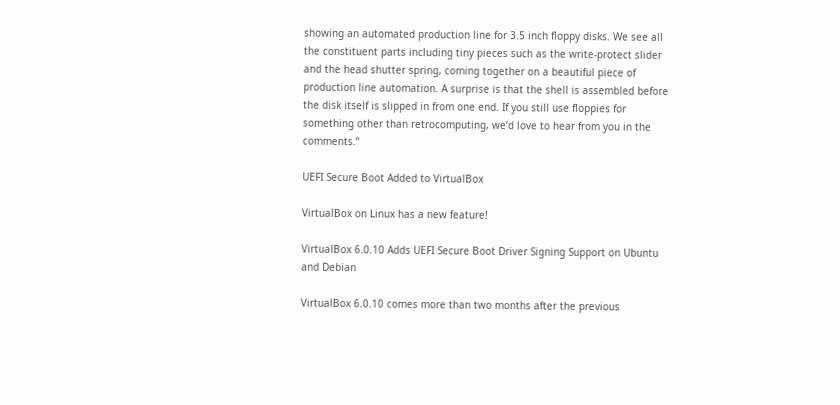showing an automated production line for 3.5 inch floppy disks. We see all the constituent parts including tiny pieces such as the write-protect slider and the head shutter spring, coming together on a beautiful piece of production line automation. A surprise is that the shell is assembled before the disk itself is slipped in from one end. If you still use floppies for something other than retrocomputing, we’d love to hear from you in the comments.”

UEFI Secure Boot Added to VirtualBox

VirtualBox on Linux has a new feature!

VirtualBox 6.0.10 Adds UEFI Secure Boot Driver Signing Support on Ubuntu and Debian

VirtualBox 6.0.10 comes more than two months after the previous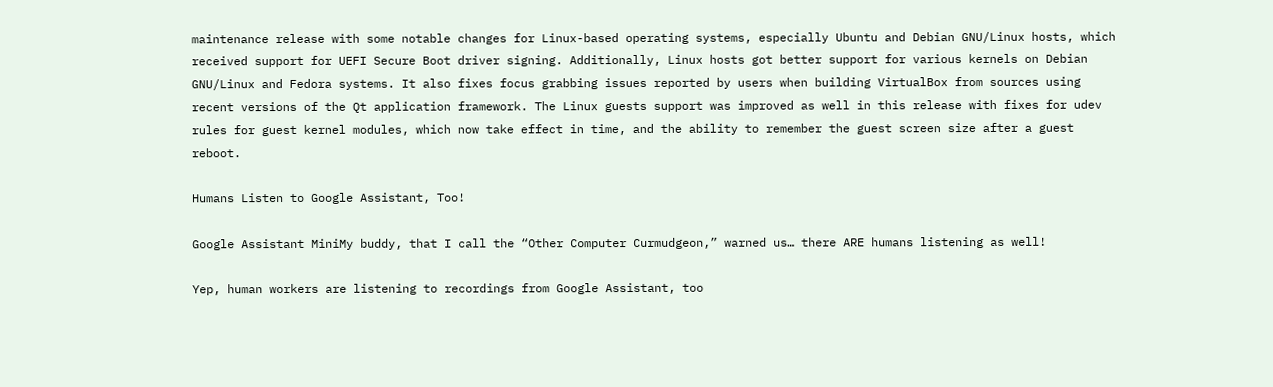maintenance release with some notable changes for Linux-based operating systems, especially Ubuntu and Debian GNU/Linux hosts, which received support for UEFI Secure Boot driver signing. Additionally, Linux hosts got better support for various kernels on Debian GNU/Linux and Fedora systems. It also fixes focus grabbing issues reported by users when building VirtualBox from sources using recent versions of the Qt application framework. The Linux guests support was improved as well in this release with fixes for udev rules for guest kernel modules, which now take effect in time, and the ability to remember the guest screen size after a guest reboot.

Humans Listen to Google Assistant, Too!

Google Assistant MiniMy buddy, that I call the “Other Computer Curmudgeon,” warned us… there ARE humans listening as well!

Yep, human workers are listening to recordings from Google Assistant, too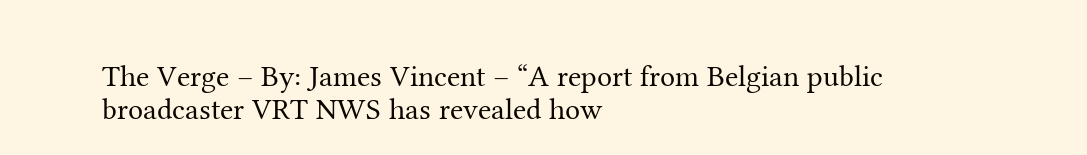The Verge – By: James Vincent – “A report from Belgian public broadcaster VRT NWS has revealed how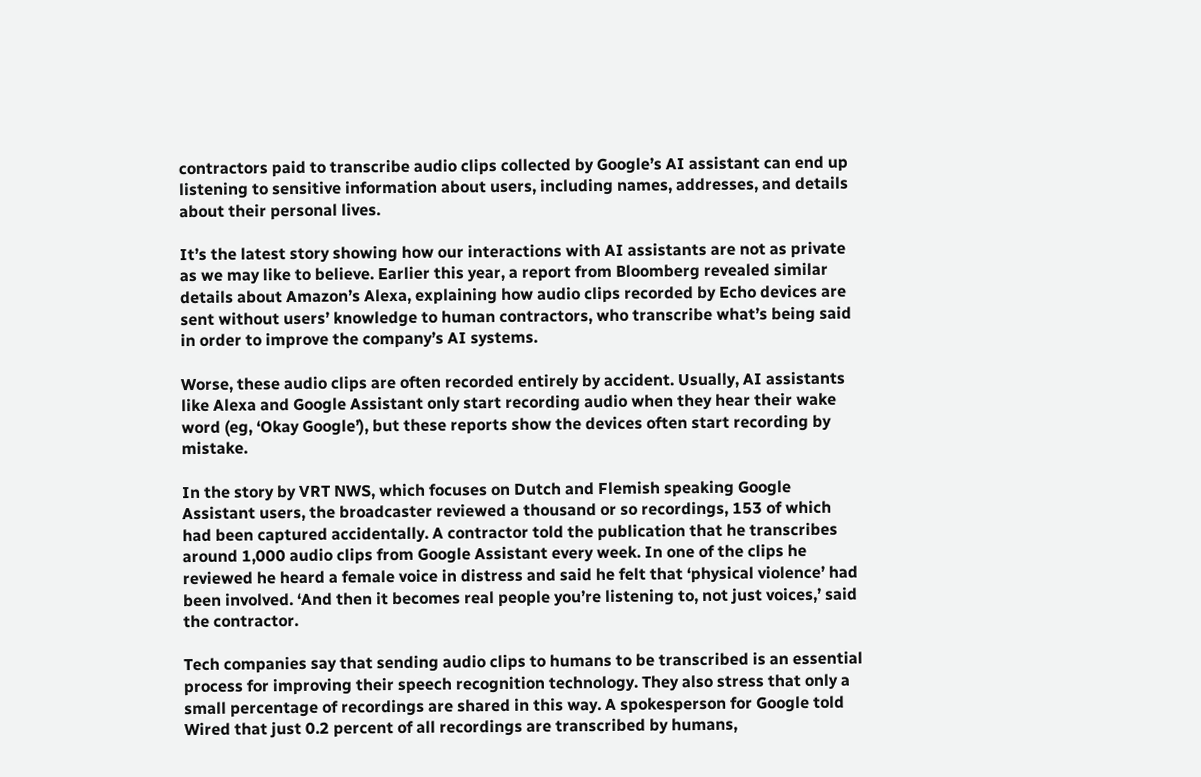contractors paid to transcribe audio clips collected by Google’s AI assistant can end up listening to sensitive information about users, including names, addresses, and details about their personal lives.

It’s the latest story showing how our interactions with AI assistants are not as private as we may like to believe. Earlier this year, a report from Bloomberg revealed similar details about Amazon’s Alexa, explaining how audio clips recorded by Echo devices are sent without users’ knowledge to human contractors, who transcribe what’s being said in order to improve the company’s AI systems.

Worse, these audio clips are often recorded entirely by accident. Usually, AI assistants like Alexa and Google Assistant only start recording audio when they hear their wake word (eg, ‘Okay Google’), but these reports show the devices often start recording by mistake.

In the story by VRT NWS, which focuses on Dutch and Flemish speaking Google Assistant users, the broadcaster reviewed a thousand or so recordings, 153 of which had been captured accidentally. A contractor told the publication that he transcribes around 1,000 audio clips from Google Assistant every week. In one of the clips he reviewed he heard a female voice in distress and said he felt that ‘physical violence’ had been involved. ‘And then it becomes real people you’re listening to, not just voices,’ said the contractor.

Tech companies say that sending audio clips to humans to be transcribed is an essential process for improving their speech recognition technology. They also stress that only a small percentage of recordings are shared in this way. A spokesperson for Google told Wired that just 0.2 percent of all recordings are transcribed by humans,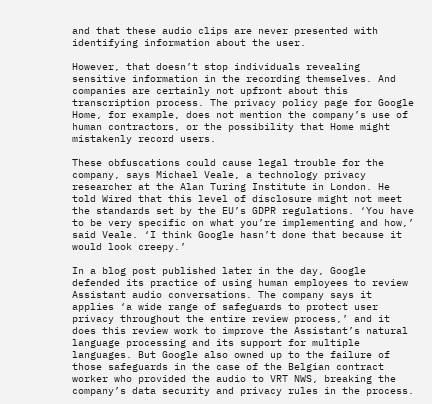and that these audio clips are never presented with identifying information about the user.

However, that doesn’t stop individuals revealing sensitive information in the recording themselves. And companies are certainly not upfront about this transcription process. The privacy policy page for Google Home, for example, does not mention the company’s use of human contractors, or the possibility that Home might mistakenly record users.

These obfuscations could cause legal trouble for the company, says Michael Veale, a technology privacy researcher at the Alan Turing Institute in London. He told Wired that this level of disclosure might not meet the standards set by the EU’s GDPR regulations. ‘You have to be very specific on what you’re implementing and how,’ said Veale. ‘I think Google hasn’t done that because it would look creepy.’

In a blog post published later in the day, Google defended its practice of using human employees to review Assistant audio conversations. The company says it applies ‘a wide range of safeguards to protect user privacy throughout the entire review process,’ and it does this review work to improve the Assistant’s natural language processing and its support for multiple languages. But Google also owned up to the failure of those safeguards in the case of the Belgian contract worker who provided the audio to VRT NWS, breaking the company’s data security and privacy rules in the process.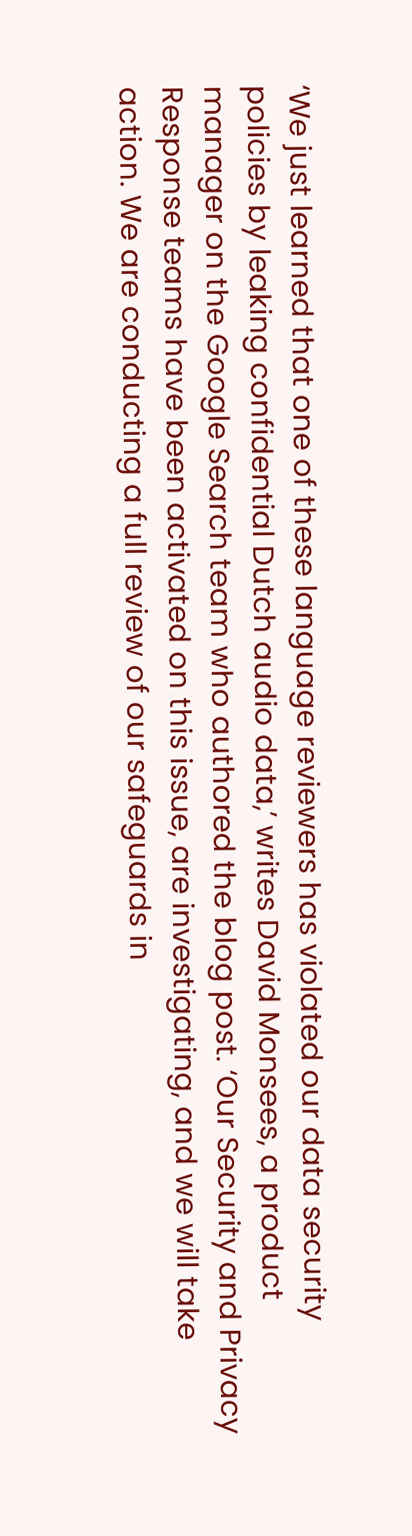‘We just learned that one of these language reviewers has violated our data security policies by leaking confidential Dutch audio data,’ writes David Monsees, a product manager on the Google Search team who authored the blog post. ‘Our Security and Privacy Response teams have been activated on this issue, are investigating, and we will take action. We are conducting a full review of our safeguards in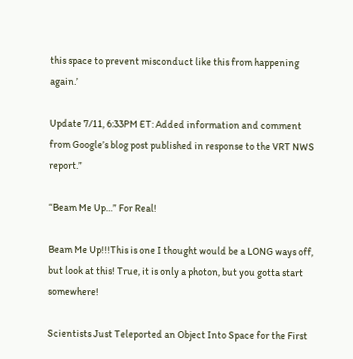this space to prevent misconduct like this from happening again.’

Update 7/11, 6:33PM ET: Added information and comment from Google’s blog post published in response to the VRT NWS report.”

“Beam Me Up…” For Real!

Beam Me Up!!!This is one I thought would be a LONG ways off, but look at this! True, it is only a photon, but you gotta start somewhere!

Scientists Just Teleported an Object Into Space for the First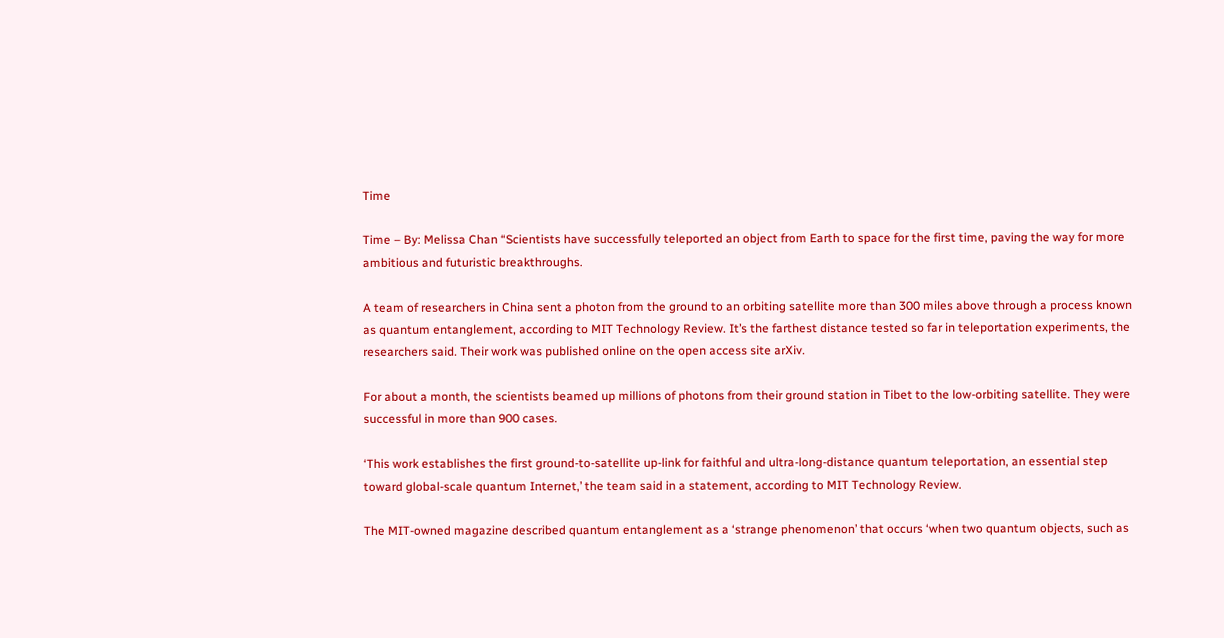Time

Time – By: Melissa Chan “Scientists have successfully teleported an object from Earth to space for the first time, paving the way for more ambitious and futuristic breakthroughs.

A team of researchers in China sent a photon from the ground to an orbiting satellite more than 300 miles above through a process known as quantum entanglement, according to MIT Technology Review. It’s the farthest distance tested so far in teleportation experiments, the researchers said. Their work was published online on the open access site arXiv.

For about a month, the scientists beamed up millions of photons from their ground station in Tibet to the low-orbiting satellite. They were successful in more than 900 cases.

‘This work establishes the first ground-to-satellite up-link for faithful and ultra-long-distance quantum teleportation, an essential step toward global-scale quantum Internet,’ the team said in a statement, according to MIT Technology Review.

The MIT-owned magazine described quantum entanglement as a ‘strange phenomenon’ that occurs ‘when two quantum objects, such as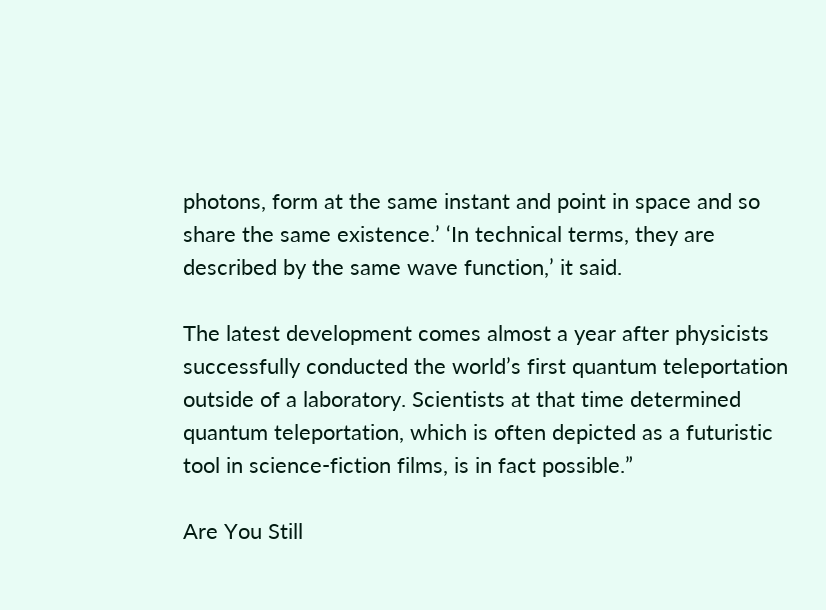photons, form at the same instant and point in space and so share the same existence.’ ‘In technical terms, they are described by the same wave function,’ it said.

The latest development comes almost a year after physicists successfully conducted the world’s first quantum teleportation outside of a laboratory. Scientists at that time determined quantum teleportation, which is often depicted as a futuristic tool in science-fiction films, is in fact possible.”

Are You Still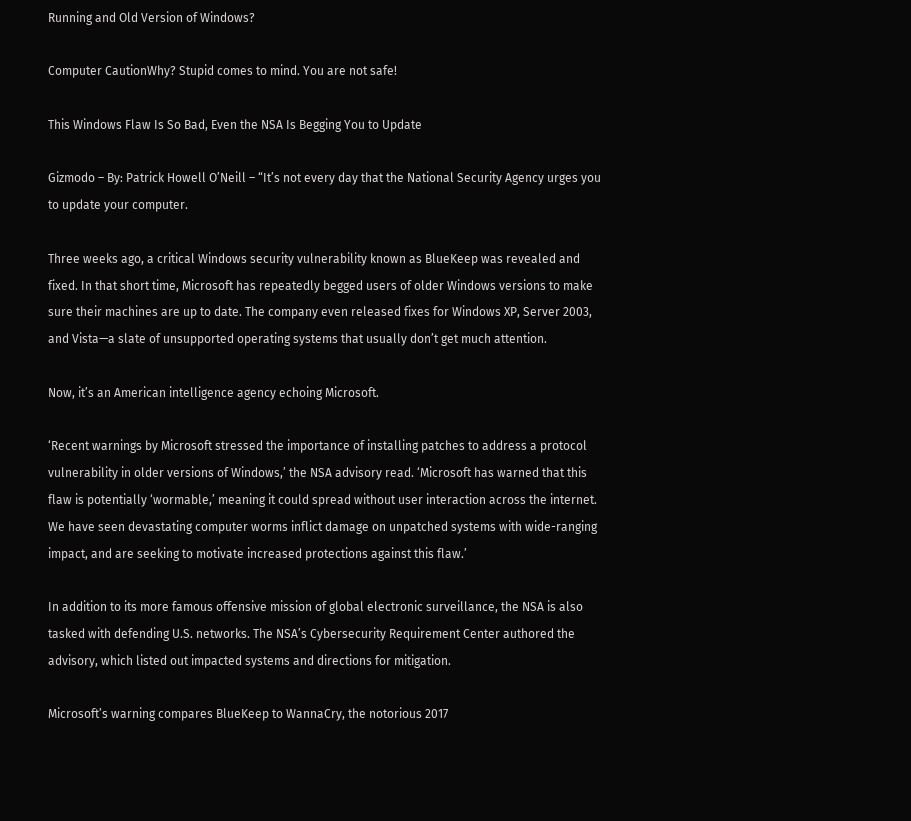Running and Old Version of Windows?

Computer CautionWhy? Stupid comes to mind. You are not safe!

This Windows Flaw Is So Bad, Even the NSA Is Begging You to Update

Gizmodo – By: Patrick Howell O’Neill – “It’s not every day that the National Security Agency urges you to update your computer.

Three weeks ago, a critical Windows security vulnerability known as BlueKeep was revealed and fixed. In that short time, Microsoft has repeatedly begged users of older Windows versions to make sure their machines are up to date. The company even released fixes for Windows XP, Server 2003, and Vista—a slate of unsupported operating systems that usually don’t get much attention.

Now, it’s an American intelligence agency echoing Microsoft.

‘Recent warnings by Microsoft stressed the importance of installing patches to address a protocol vulnerability in older versions of Windows,’ the NSA advisory read. ‘Microsoft has warned that this flaw is potentially ‘wormable,’ meaning it could spread without user interaction across the internet. We have seen devastating computer worms inflict damage on unpatched systems with wide-ranging impact, and are seeking to motivate increased protections against this flaw.’

In addition to its more famous offensive mission of global electronic surveillance, the NSA is also tasked with defending U.S. networks. The NSA’s Cybersecurity Requirement Center authored the advisory, which listed out impacted systems and directions for mitigation.

Microsoft’s warning compares BlueKeep to WannaCry, the notorious 2017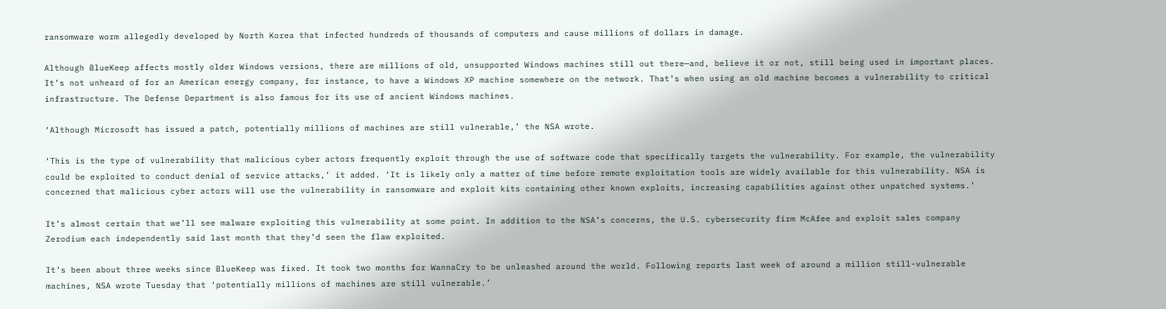ransomware worm allegedly developed by North Korea that infected hundreds of thousands of computers and cause millions of dollars in damage.

Although BlueKeep affects mostly older Windows versions, there are millions of old, unsupported Windows machines still out there—and, believe it or not, still being used in important places. It’s not unheard of for an American energy company, for instance, to have a Windows XP machine somewhere on the network. That’s when using an old machine becomes a vulnerability to critical infrastructure. The Defense Department is also famous for its use of ancient Windows machines.

‘Although Microsoft has issued a patch, potentially millions of machines are still vulnerable,’ the NSA wrote.

‘This is the type of vulnerability that malicious cyber actors frequently exploit through the use of software code that specifically targets the vulnerability. For example, the vulnerability could be exploited to conduct denial of service attacks,’ it added. ‘It is likely only a matter of time before remote exploitation tools are widely available for this vulnerability. NSA is concerned that malicious cyber actors will use the vulnerability in ransomware and exploit kits containing other known exploits, increasing capabilities against other unpatched systems.’

It’s almost certain that we’ll see malware exploiting this vulnerability at some point. In addition to the NSA’s concerns, the U.S. cybersecurity firm McAfee and exploit sales company Zerodium each independently said last month that they’d seen the flaw exploited.

It’s been about three weeks since BlueKeep was fixed. It took two months for WannaCry to be unleashed around the world. Following reports last week of around a million still-vulnerable machines, NSA wrote Tuesday that ‘potentially millions of machines are still vulnerable.’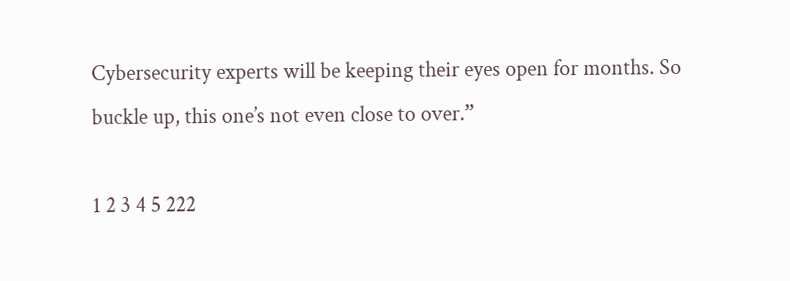Cybersecurity experts will be keeping their eyes open for months. So buckle up, this one’s not even close to over.”

1 2 3 4 5 222